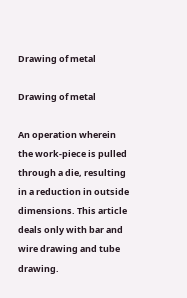Drawing of metal

Drawing of metal

An operation wherein the work-piece is pulled through a die, resulting in a reduction in outside dimensions. This article deals only with bar and wire drawing and tube drawing.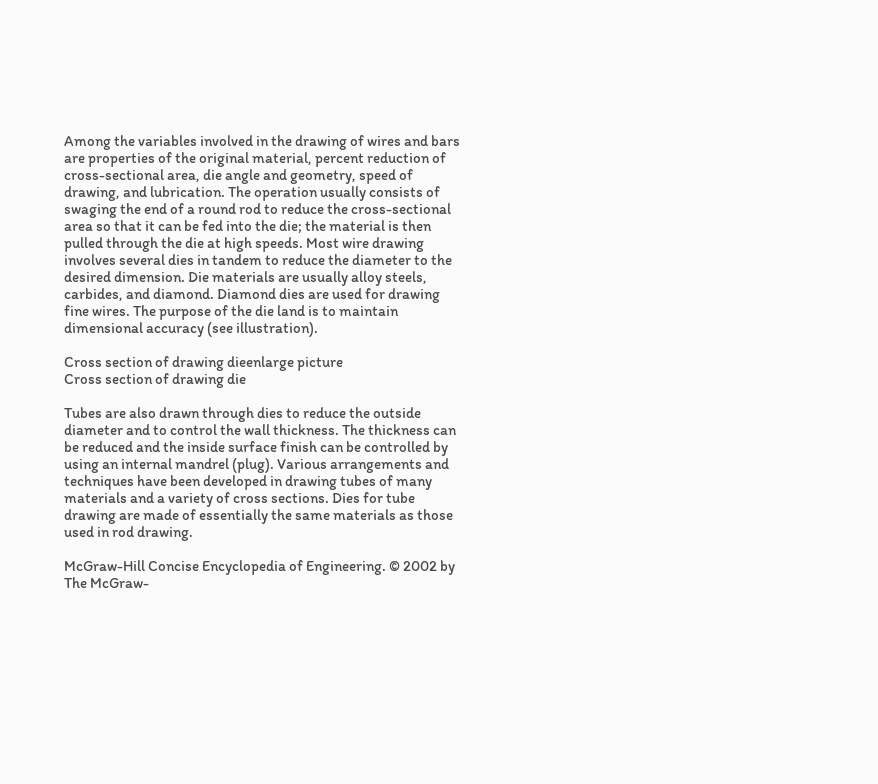Among the variables involved in the drawing of wires and bars are properties of the original material, percent reduction of cross-sectional area, die angle and geometry, speed of drawing, and lubrication. The operation usually consists of swaging the end of a round rod to reduce the cross-sectional area so that it can be fed into the die; the material is then pulled through the die at high speeds. Most wire drawing involves several dies in tandem to reduce the diameter to the desired dimension. Die materials are usually alloy steels, carbides, and diamond. Diamond dies are used for drawing fine wires. The purpose of the die land is to maintain dimensional accuracy (see illustration).

Cross section of drawing dieenlarge picture
Cross section of drawing die

Tubes are also drawn through dies to reduce the outside diameter and to control the wall thickness. The thickness can be reduced and the inside surface finish can be controlled by using an internal mandrel (plug). Various arrangements and techniques have been developed in drawing tubes of many materials and a variety of cross sections. Dies for tube drawing are made of essentially the same materials as those used in rod drawing.

McGraw-Hill Concise Encyclopedia of Engineering. © 2002 by The McGraw-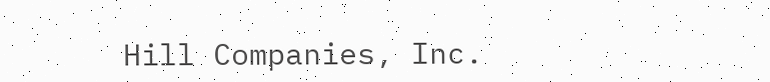Hill Companies, Inc.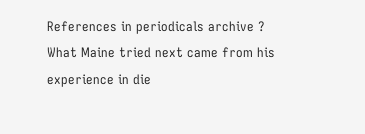References in periodicals archive ?
What Maine tried next came from his experience in die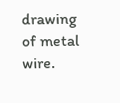drawing of metal wire.